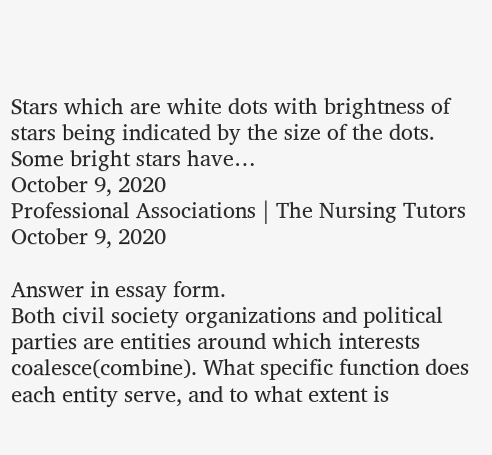Stars which are white dots with brightness of stars being indicated by the size of the dots. Some bright stars have…
October 9, 2020
Professional Associations | The Nursing Tutors
October 9, 2020

Answer in essay form.
Both civil society organizations and political parties are entities around which interests coalesce(combine). What specific function does each entity serve, and to what extent is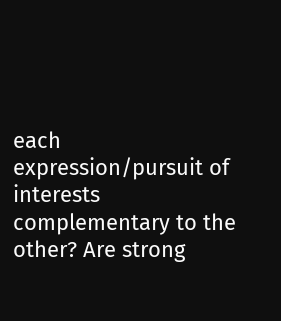each expression/pursuit of interests complementary to the other? Are strong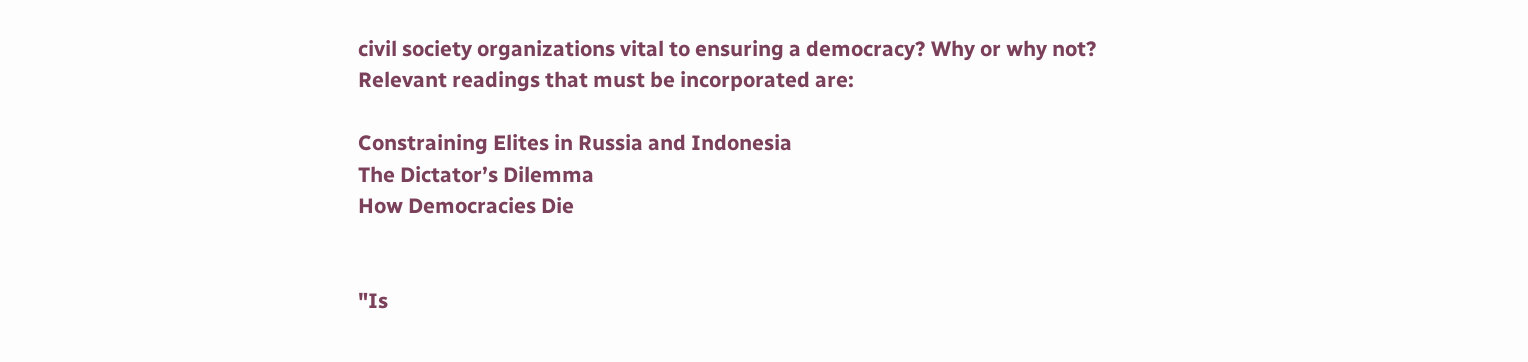civil society organizations vital to ensuring a democracy? Why or why not?
Relevant readings that must be incorporated are:

Constraining Elites in Russia and Indonesia
The Dictator’s Dilemma
How Democracies Die


"Is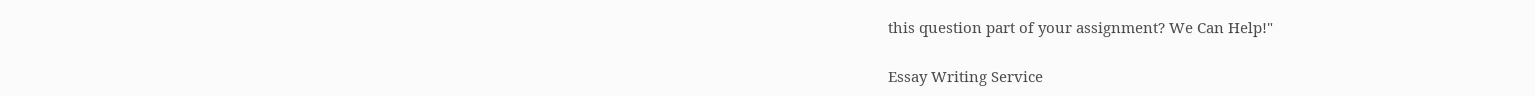this question part of your assignment? We Can Help!"

Essay Writing Service